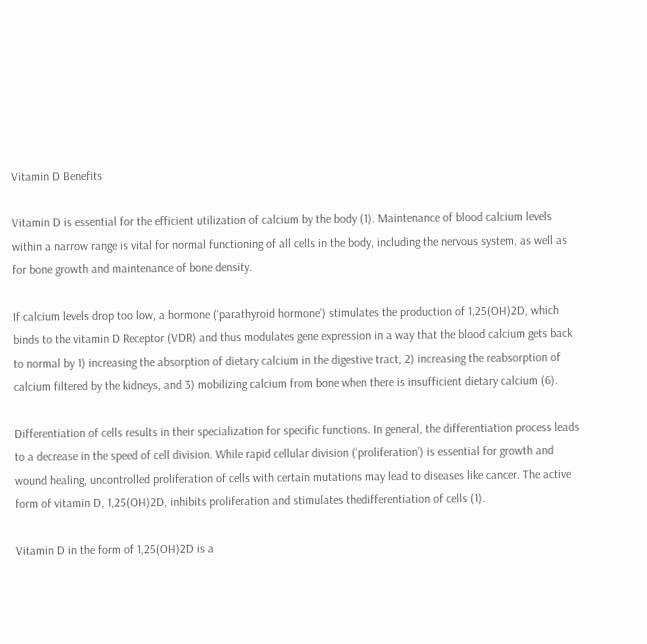Vitamin D Benefits

Vitamin D is essential for the efficient utilization of calcium by the body (1). Maintenance of blood calcium levels within a narrow range is vital for normal functioning of all cells in the body, including the nervous system, as well as for bone growth and maintenance of bone density.

If calcium levels drop too low, a hormone (‘parathyroid hormone’) stimulates the production of 1,25(OH)2D, which binds to the vitamin D Receptor (VDR) and thus modulates gene expression in a way that the blood calcium gets back to normal by 1) increasing the absorption of dietary calcium in the digestive tract, 2) increasing the reabsorption of calcium filtered by the kidneys, and 3) mobilizing calcium from bone when there is insufficient dietary calcium (6).

Differentiation of cells results in their specialization for specific functions. In general, the differentiation process leads to a decrease in the speed of cell division. While rapid cellular division (‘proliferation’) is essential for growth and wound healing, uncontrolled proliferation of cells with certain mutations may lead to diseases like cancer. The active form of vitamin D, 1,25(OH)2D, inhibits proliferation and stimulates thedifferentiation of cells (1).

Vitamin D in the form of 1,25(OH)2D is a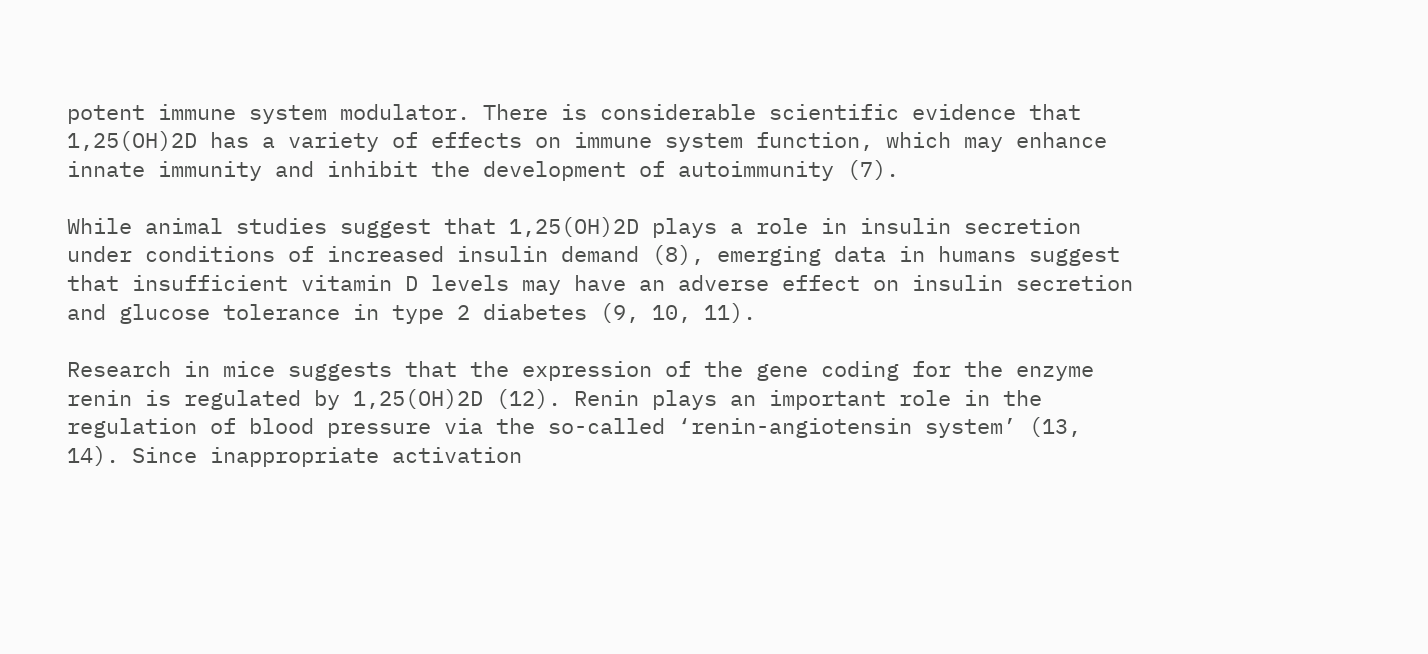potent immune system modulator. There is considerable scientific evidence that 1,25(OH)2D has a variety of effects on immune system function, which may enhance innate immunity and inhibit the development of autoimmunity (7).

While animal studies suggest that 1,25(OH)2D plays a role in insulin secretion under conditions of increased insulin demand (8), emerging data in humans suggest that insufficient vitamin D levels may have an adverse effect on insulin secretion and glucose tolerance in type 2 diabetes (9, 10, 11).

Research in mice suggests that the expression of the gene coding for the enzyme renin is regulated by 1,25(OH)2D (12). Renin plays an important role in the regulation of blood pressure via the so-called ‘renin-angiotensin system’ (13, 14). Since inappropriate activation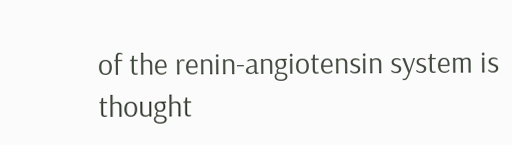of the renin-angiotensin system is thought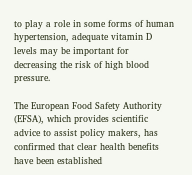to play a role in some forms of human hypertension, adequate vitamin D levels may be important for decreasing the risk of high blood pressure.

The European Food Safety Authority (EFSA), which provides scientific advice to assist policy makers, has confirmed that clear health benefits have been established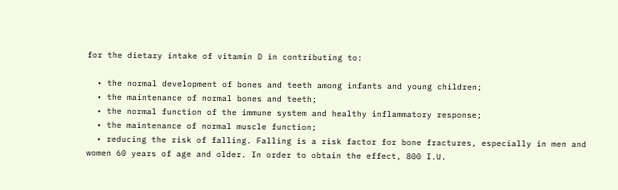for the dietary intake of vitamin D in contributing to:

  • the normal development of bones and teeth among infants and young children;
  • the maintenance of normal bones and teeth;
  • the normal function of the immune system and healthy inflammatory response;
  • the maintenance of normal muscle function;
  • reducing the risk of falling. Falling is a risk factor for bone fractures, especially in men and women 60 years of age and older. In order to obtain the effect, 800 I.U.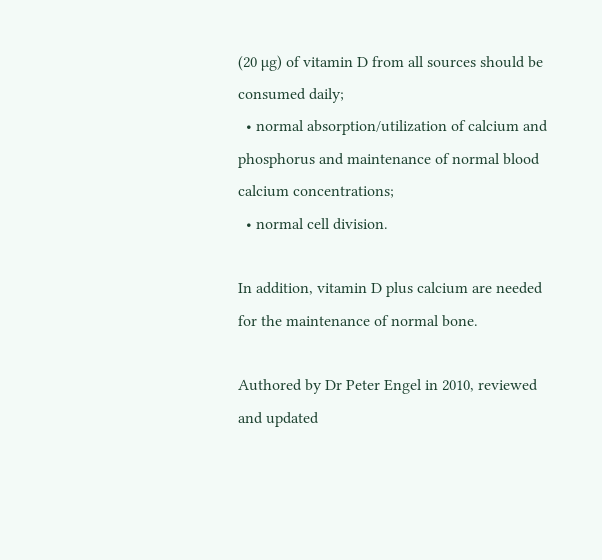(20 µg) of vitamin D from all sources should be consumed daily;
  • normal absorption/utilization of calcium and phosphorus and maintenance of normal blood calcium concentrations;
  • normal cell division.

In addition, vitamin D plus calcium are needed for the maintenance of normal bone.

Authored by Dr Peter Engel in 2010, reviewed and updated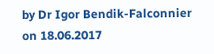by Dr Igor Bendik-Falconnier on 18.06.2017